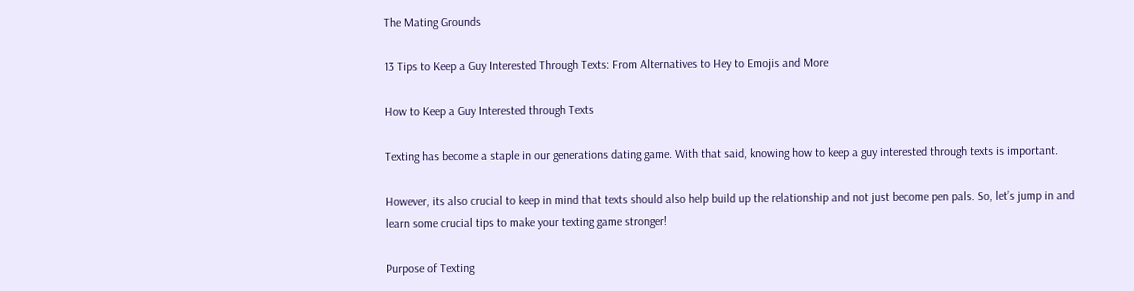The Mating Grounds

13 Tips to Keep a Guy Interested Through Texts: From Alternatives to Hey to Emojis and More

How to Keep a Guy Interested through Texts

Texting has become a staple in our generations dating game. With that said, knowing how to keep a guy interested through texts is important.

However, its also crucial to keep in mind that texts should also help build up the relationship and not just become pen pals. So, let’s jump in and learn some crucial tips to make your texting game stronger!

Purpose of Texting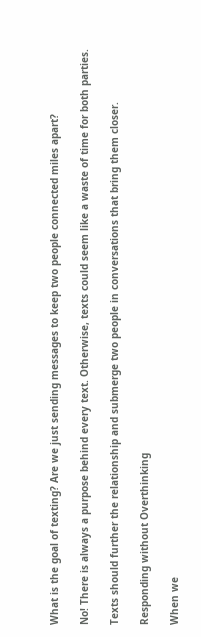What is the goal of texting? Are we just sending messages to keep two people connected miles apart?

No! There is always a purpose behind every text. Otherwise, texts could seem like a waste of time for both parties.

Texts should further the relationship and submerge two people in conversations that bring them closer.

Responding without Overthinking

When we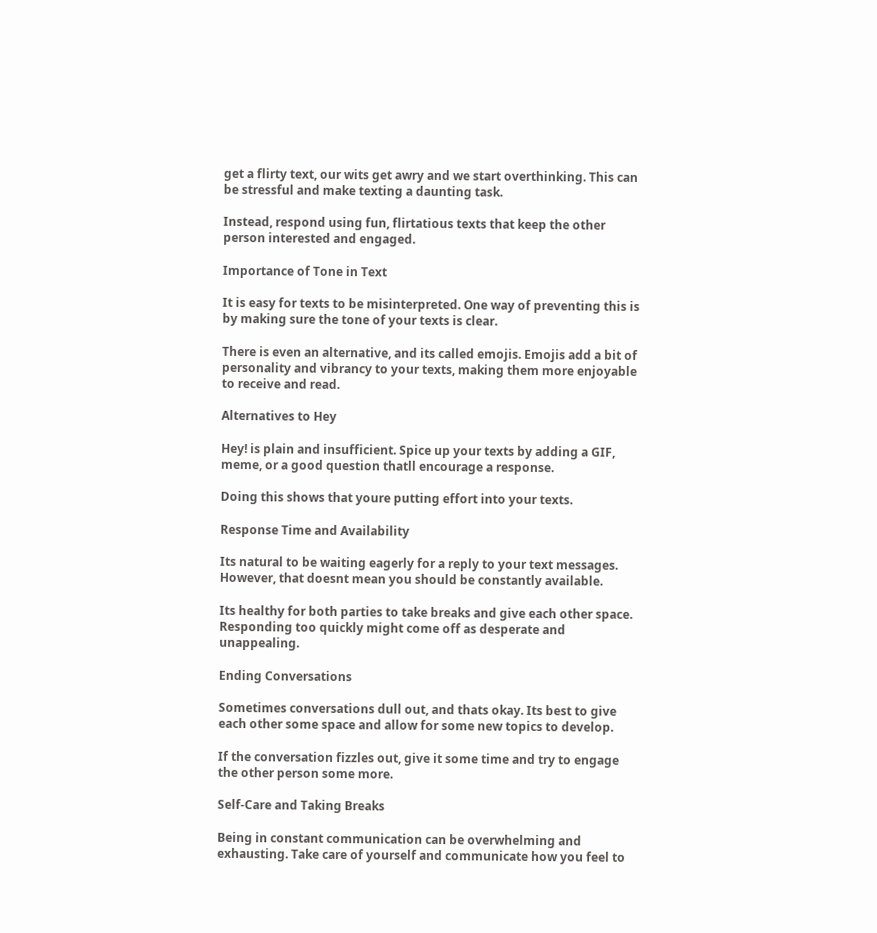get a flirty text, our wits get awry and we start overthinking. This can be stressful and make texting a daunting task.

Instead, respond using fun, flirtatious texts that keep the other person interested and engaged.

Importance of Tone in Text

It is easy for texts to be misinterpreted. One way of preventing this is by making sure the tone of your texts is clear.

There is even an alternative, and its called emojis. Emojis add a bit of personality and vibrancy to your texts, making them more enjoyable to receive and read.

Alternatives to Hey

Hey! is plain and insufficient. Spice up your texts by adding a GIF, meme, or a good question thatll encourage a response.

Doing this shows that youre putting effort into your texts.

Response Time and Availability

Its natural to be waiting eagerly for a reply to your text messages. However, that doesnt mean you should be constantly available.

Its healthy for both parties to take breaks and give each other space. Responding too quickly might come off as desperate and unappealing.

Ending Conversations

Sometimes conversations dull out, and thats okay. Its best to give each other some space and allow for some new topics to develop.

If the conversation fizzles out, give it some time and try to engage the other person some more.

Self-Care and Taking Breaks

Being in constant communication can be overwhelming and exhausting. Take care of yourself and communicate how you feel to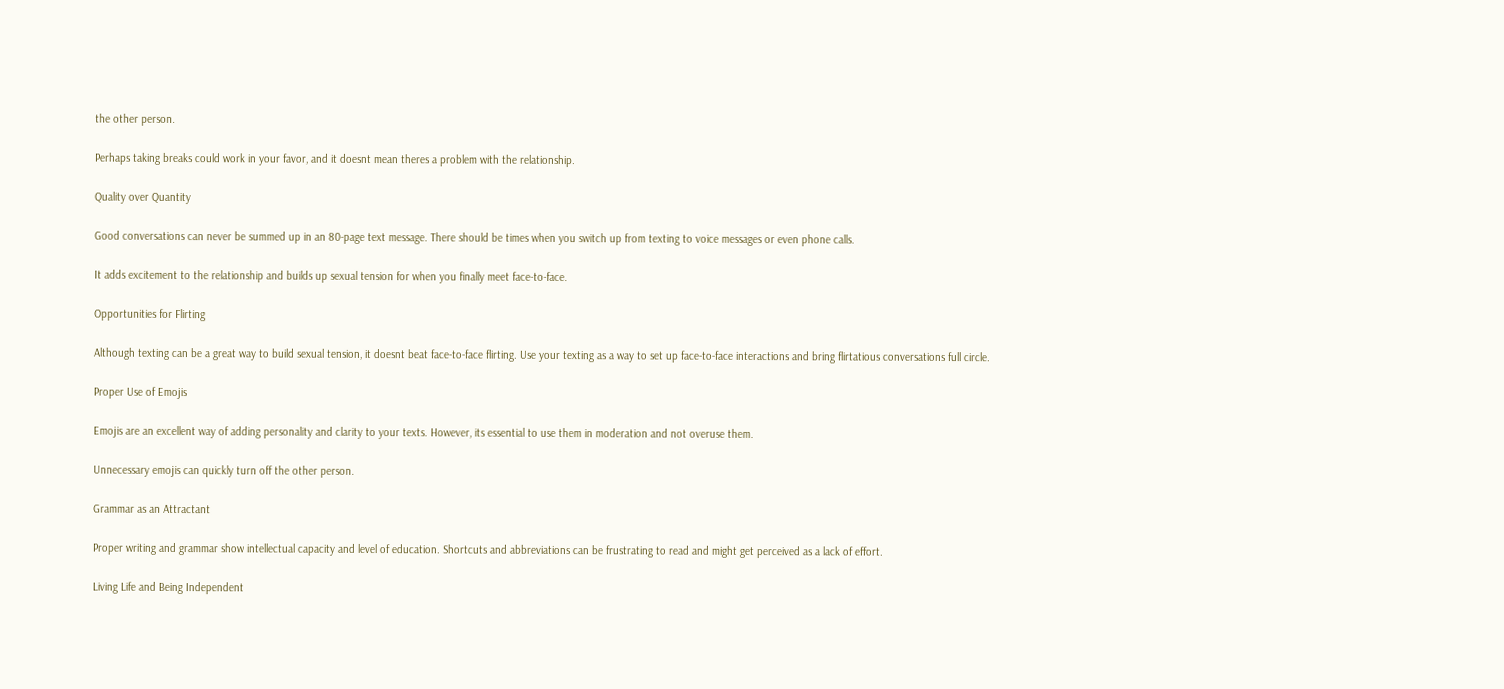the other person.

Perhaps taking breaks could work in your favor, and it doesnt mean theres a problem with the relationship.

Quality over Quantity

Good conversations can never be summed up in an 80-page text message. There should be times when you switch up from texting to voice messages or even phone calls.

It adds excitement to the relationship and builds up sexual tension for when you finally meet face-to-face.

Opportunities for Flirting

Although texting can be a great way to build sexual tension, it doesnt beat face-to-face flirting. Use your texting as a way to set up face-to-face interactions and bring flirtatious conversations full circle.

Proper Use of Emojis

Emojis are an excellent way of adding personality and clarity to your texts. However, its essential to use them in moderation and not overuse them.

Unnecessary emojis can quickly turn off the other person.

Grammar as an Attractant

Proper writing and grammar show intellectual capacity and level of education. Shortcuts and abbreviations can be frustrating to read and might get perceived as a lack of effort.

Living Life and Being Independent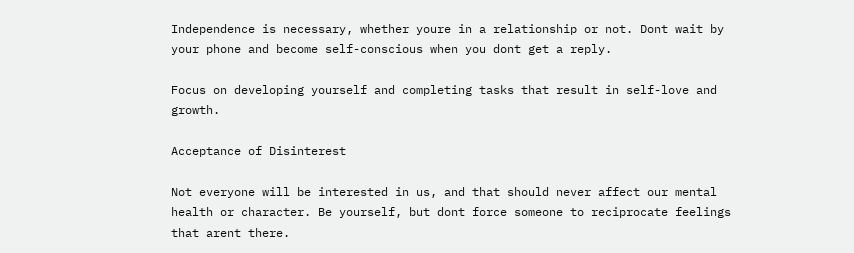Independence is necessary, whether youre in a relationship or not. Dont wait by your phone and become self-conscious when you dont get a reply.

Focus on developing yourself and completing tasks that result in self-love and growth.

Acceptance of Disinterest

Not everyone will be interested in us, and that should never affect our mental health or character. Be yourself, but dont force someone to reciprocate feelings that arent there.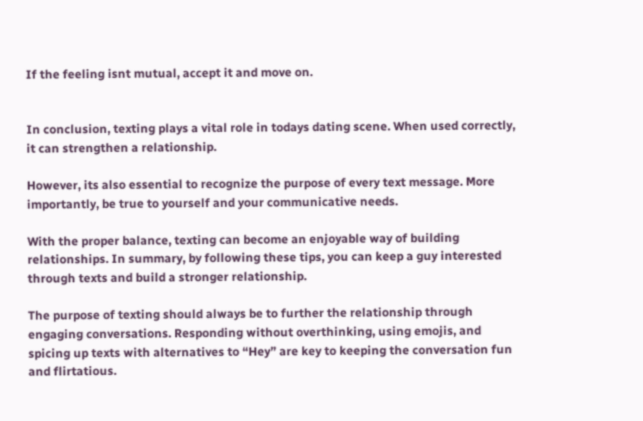If the feeling isnt mutual, accept it and move on.


In conclusion, texting plays a vital role in todays dating scene. When used correctly, it can strengthen a relationship.

However, its also essential to recognize the purpose of every text message. More importantly, be true to yourself and your communicative needs.

With the proper balance, texting can become an enjoyable way of building relationships. In summary, by following these tips, you can keep a guy interested through texts and build a stronger relationship.

The purpose of texting should always be to further the relationship through engaging conversations. Responding without overthinking, using emojis, and spicing up texts with alternatives to “Hey” are key to keeping the conversation fun and flirtatious.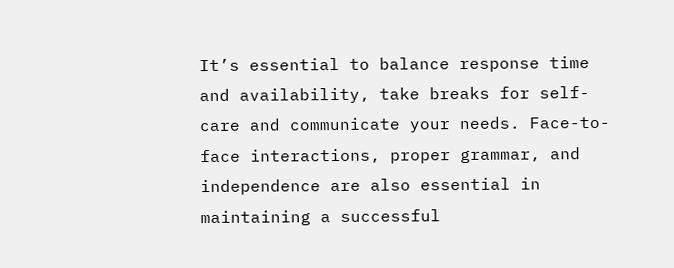It’s essential to balance response time and availability, take breaks for self-care and communicate your needs. Face-to-face interactions, proper grammar, and independence are also essential in maintaining a successful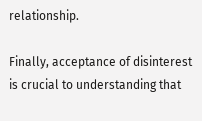relationship.

Finally, acceptance of disinterest is crucial to understanding that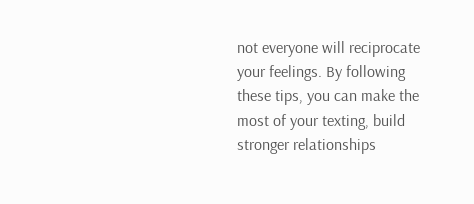not everyone will reciprocate your feelings. By following these tips, you can make the most of your texting, build stronger relationships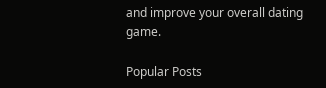and improve your overall dating game.

Popular Posts